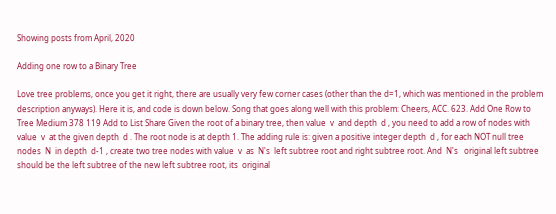Showing posts from April, 2020

Adding one row to a Binary Tree

Love tree problems, once you get it right, there are usually very few corner cases (other than the d=1, which was mentioned in the problem description anyways). Here it is, and code is down below. Song that goes along well with this problem: Cheers, ACC. 623. Add One Row to Tree Medium 378 119 Add to List Share Given the root of a binary tree, then value  v  and depth  d , you need to add a row of nodes with value  v  at the given depth  d . The root node is at depth 1. The adding rule is: given a positive integer depth  d , for each NOT null tree nodes  N  in depth  d-1 , create two tree nodes with value  v  as  N's  left subtree root and right subtree root. And  N's   original left subtree  should be the left subtree of the new left subtree root, its  original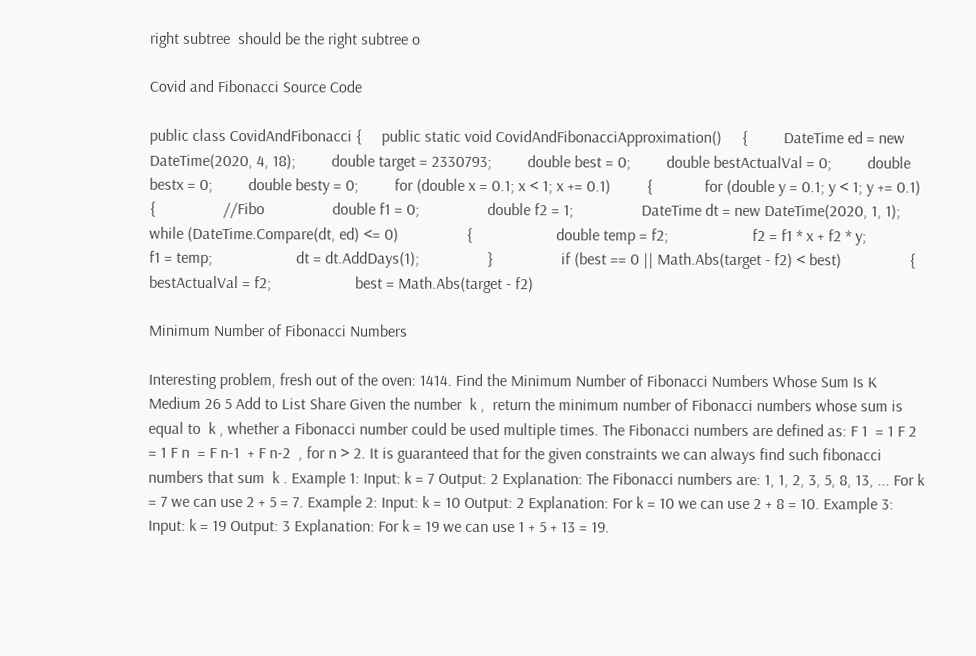right subtree  should be the right subtree o

Covid and Fibonacci Source Code

public class CovidAndFibonacci {     public static void CovidAndFibonacciApproximation()     {         DateTime ed = new DateTime(2020, 4, 18);         double target = 2330793;         double best = 0;         double bestActualVal = 0;         double bestx = 0;         double besty = 0;         for (double x = 0.1; x < 1; x += 0.1)         {             for (double y = 0.1; y < 1; y += 0.1)             {                 //Fibo                 double f1 = 0;                 double f2 = 1;                 DateTime dt = new DateTime(2020, 1, 1);                 while (DateTime.Compare(dt, ed) <= 0)                 {                     double temp = f2;                     f2 = f1 * x + f2 * y;                     f1 = temp;                     dt = dt.AddDays(1);                 }                 if (best == 0 || Math.Abs(target - f2) < best)                 {                     bestActualVal = f2;                     best = Math.Abs(target - f2)

Minimum Number of Fibonacci Numbers

Interesting problem, fresh out of the oven: 1414. Find the Minimum Number of Fibonacci Numbers Whose Sum Is K Medium 26 5 Add to List Share Given the number  k ,  return the minimum number of Fibonacci numbers whose sum is equal to  k , whether a Fibonacci number could be used multiple times. The Fibonacci numbers are defined as: F 1  = 1 F 2  = 1 F n  = F n-1  + F n-2  , for n > 2. It is guaranteed that for the given constraints we can always find such fibonacci numbers that sum  k . Example 1: Input: k = 7 Output: 2 Explanation: The Fibonacci numbers are: 1, 1, 2, 3, 5, 8, 13, ... For k = 7 we can use 2 + 5 = 7. Example 2: Input: k = 10 Output: 2 Explanation: For k = 10 we can use 2 + 8 = 10. Example 3: Input: k = 19 Output: 3 Explanation: For k = 19 we can use 1 + 5 + 13 = 19.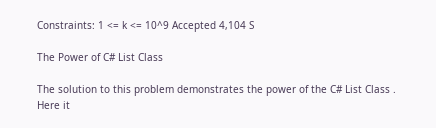Constraints: 1 <= k <= 10^9 Accepted 4,104 S

The Power of C# List Class

The solution to this problem demonstrates the power of the C# List Class . Here it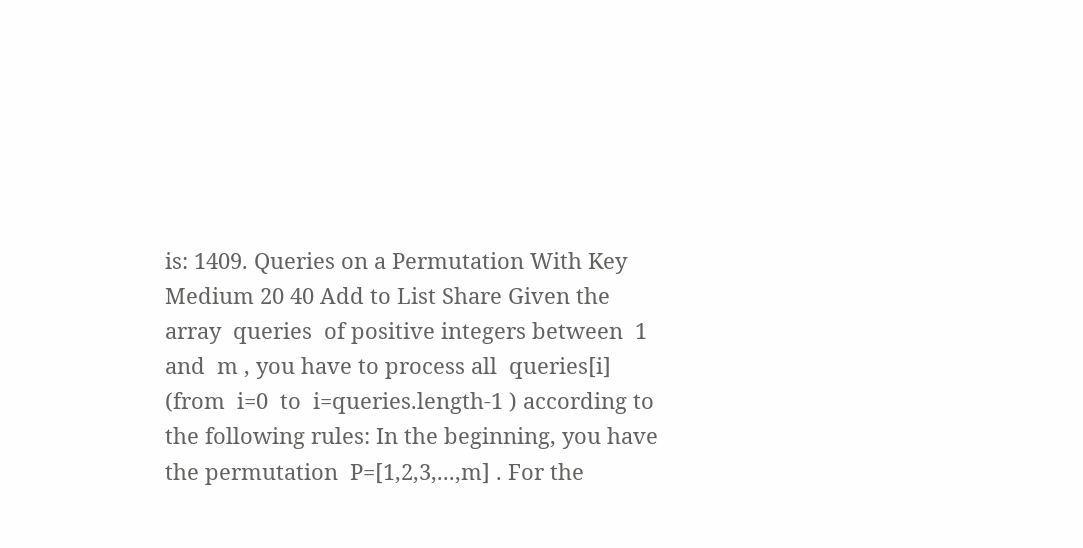is: 1409. Queries on a Permutation With Key Medium 20 40 Add to List Share Given the array  queries  of positive integers between  1  and  m , you have to process all  queries[i]  (from  i=0  to  i=queries.length-1 ) according to the following rules: In the beginning, you have the permutation  P=[1,2,3,...,m] . For the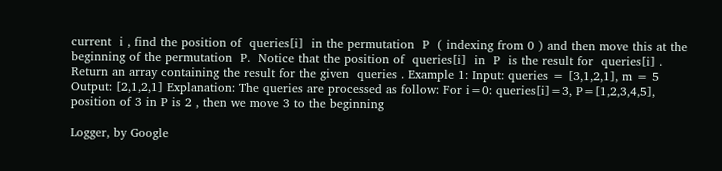current  i , find the position of  queries[i]  in the permutation  P  ( indexing from 0 ) and then move this at the beginning of the permutation  P.  Notice that the position of  queries[i]  in  P  is the result for  queries[i] . Return an array containing the result for the given  queries . Example 1: Input: queries = [3,1,2,1], m = 5 Output: [2,1,2,1] Explanation: The queries are processed as follow: For i=0: queries[i]=3, P=[1,2,3,4,5], position of 3 in P is 2 , then we move 3 to the beginning

Logger, by Google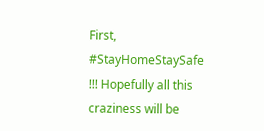First, #StayHomeStaySafe !!! Hopefully all this craziness will be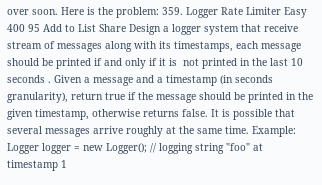over soon. Here is the problem: 359. Logger Rate Limiter Easy 400 95 Add to List Share Design a logger system that receive stream of messages along with its timestamps, each message should be printed if and only if it is  not printed in the last 10 seconds . Given a message and a timestamp (in seconds granularity), return true if the message should be printed in the given timestamp, otherwise returns false. It is possible that several messages arrive roughly at the same time. Example: Logger logger = new Logger(); // logging string "foo" at timestamp 1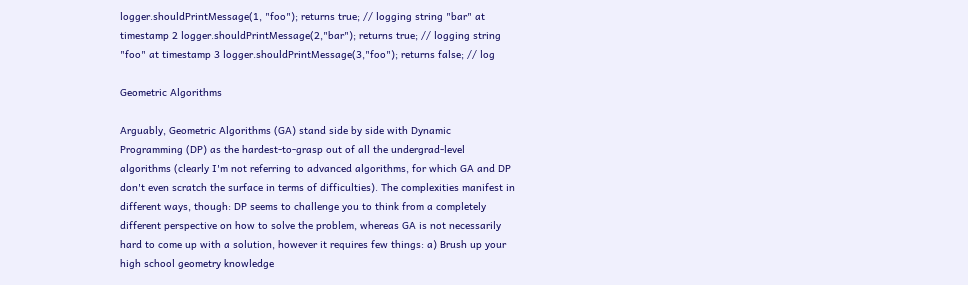logger.shouldPrintMessage(1, "foo"); returns true; // logging string "bar" at timestamp 2 logger.shouldPrintMessage(2,"bar"); returns true; // logging string "foo" at timestamp 3 logger.shouldPrintMessage(3,"foo"); returns false; // log

Geometric Algorithms

Arguably, Geometric Algorithms (GA) stand side by side with Dynamic Programming (DP) as the hardest-to-grasp out of all the undergrad-level algorithms (clearly I'm not referring to advanced algorithms, for which GA and DP don't even scratch the surface in terms of difficulties). The complexities manifest in different ways, though: DP seems to challenge you to think from a completely different perspective on how to solve the problem, whereas GA is not necessarily hard to come up with a solution, however it requires few things: a) Brush up your high school geometry knowledge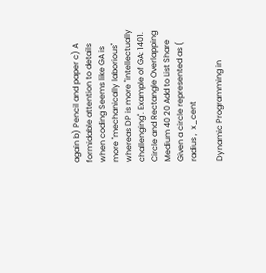again b) Pencil and paper c) A formidable attention to details when coding Seems like GA is more "mechanically laborious" whereas DP is more "intellectually challenging". Example of GA: 1401. Circle and Rectangle Overlapping Medium 40 20 Add to List Share Given a circle represented as ( radius ,  x_cent

Dynamic Programming in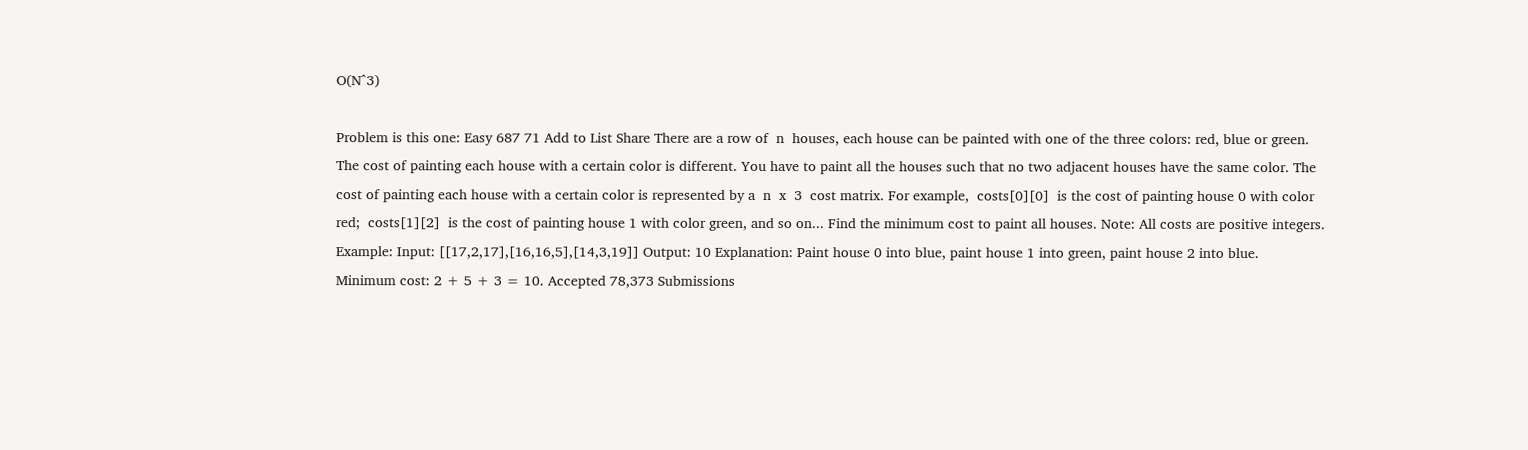O(N^3)

Problem is this one: Easy 687 71 Add to List Share There are a row of  n  houses, each house can be painted with one of the three colors: red, blue or green. The cost of painting each house with a certain color is different. You have to paint all the houses such that no two adjacent houses have the same color. The cost of painting each house with a certain color is represented by a  n  x  3  cost matrix. For example,  costs[0][0]  is the cost of painting house 0 with color red;  costs[1][2]  is the cost of painting house 1 with color green, and so on... Find the minimum cost to paint all houses. Note: All costs are positive integers. Example: Input: [[17,2,17],[16,16,5],[14,3,19]] Output: 10 Explanation: Paint house 0 into blue, paint house 1 into green, paint house 2 into blue.   Minimum cost: 2 + 5 + 3 = 10. Accepted 78,373 Submissions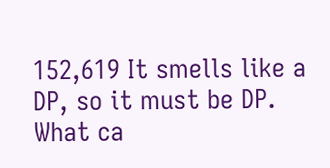152,619 It smells like a DP, so it must be DP. What ca